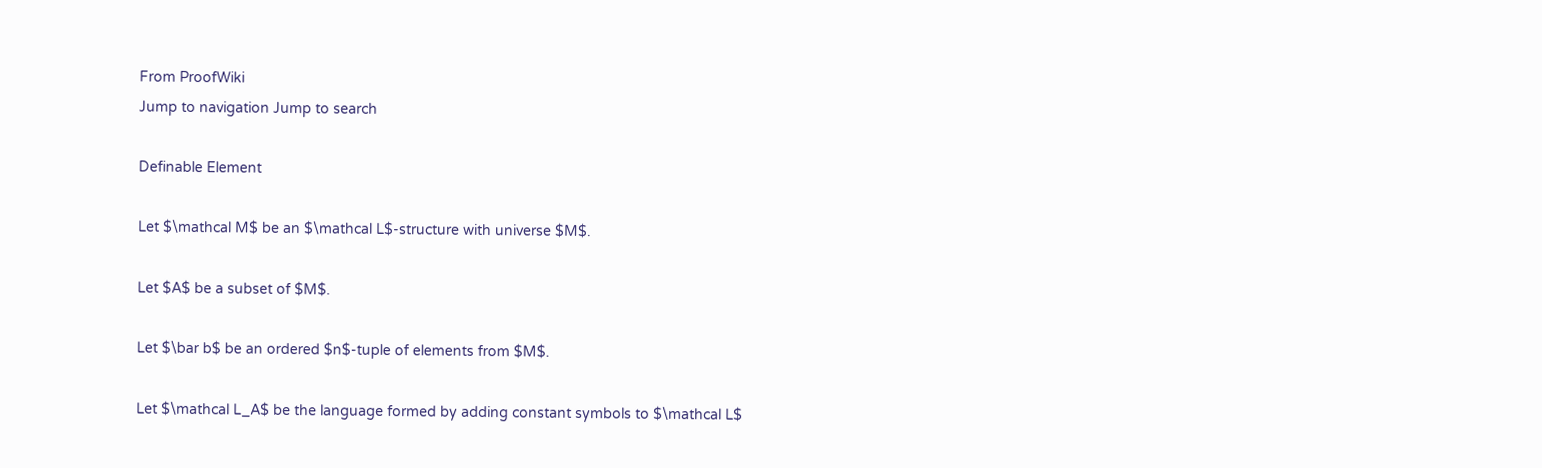From ProofWiki
Jump to navigation Jump to search

Definable Element

Let $\mathcal M$ be an $\mathcal L$-structure with universe $M$.

Let $A$ be a subset of $M$.

Let $\bar b$ be an ordered $n$-tuple of elements from $M$.

Let $\mathcal L_A$ be the language formed by adding constant symbols to $\mathcal L$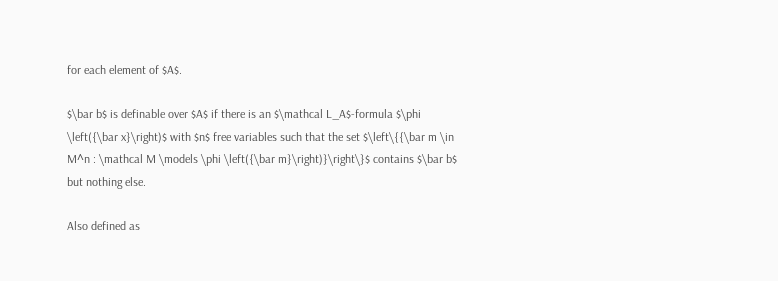for each element of $A$.

$\bar b$ is definable over $A$ if there is an $\mathcal L_A$-formula $\phi \left({\bar x}\right)$ with $n$ free variables such that the set $\left\{{\bar m \in M^n : \mathcal M \models \phi \left({\bar m}\right)}\right\}$ contains $\bar b$ but nothing else.

Also defined as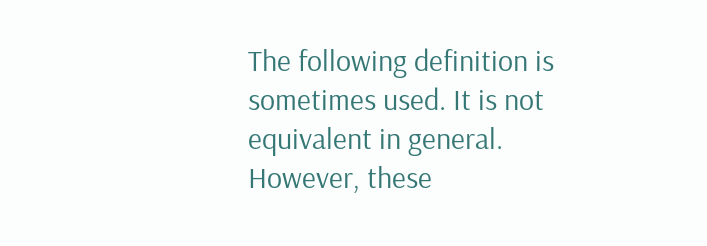The following definition is sometimes used. It is not equivalent in general. However, these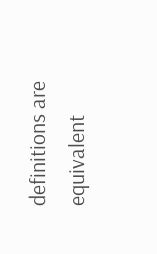definitions are equivalent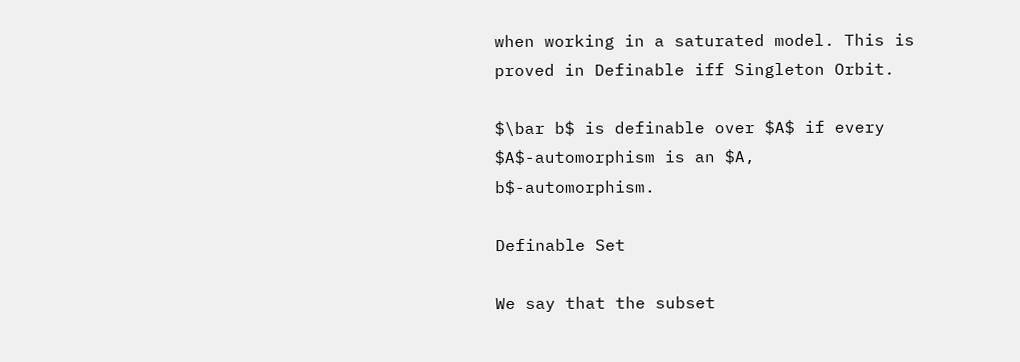when working in a saturated model. This is proved in Definable iff Singleton Orbit.

$\bar b$ is definable over $A$ if every $A$-automorphism is an $A, b$-automorphism.

Definable Set

We say that the subset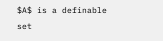$A$ is a definable set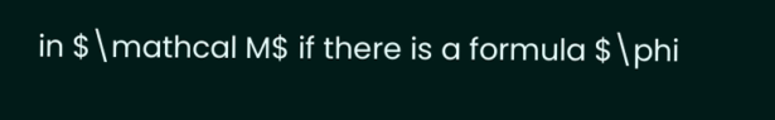in $\mathcal M$ if there is a formula $\phi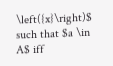\left({x}\right)$ such that $a \in A$ iff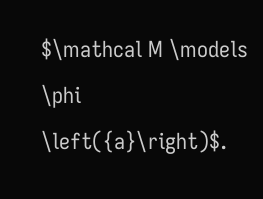$\mathcal M \models \phi \left({a}\right)$.